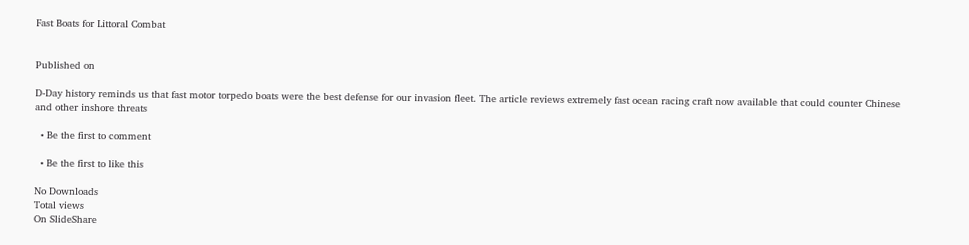Fast Boats for Littoral Combat


Published on

D-Day history reminds us that fast motor torpedo boats were the best defense for our invasion fleet. The article reviews extremely fast ocean racing craft now available that could counter Chinese and other inshore threats

  • Be the first to comment

  • Be the first to like this

No Downloads
Total views
On SlideShare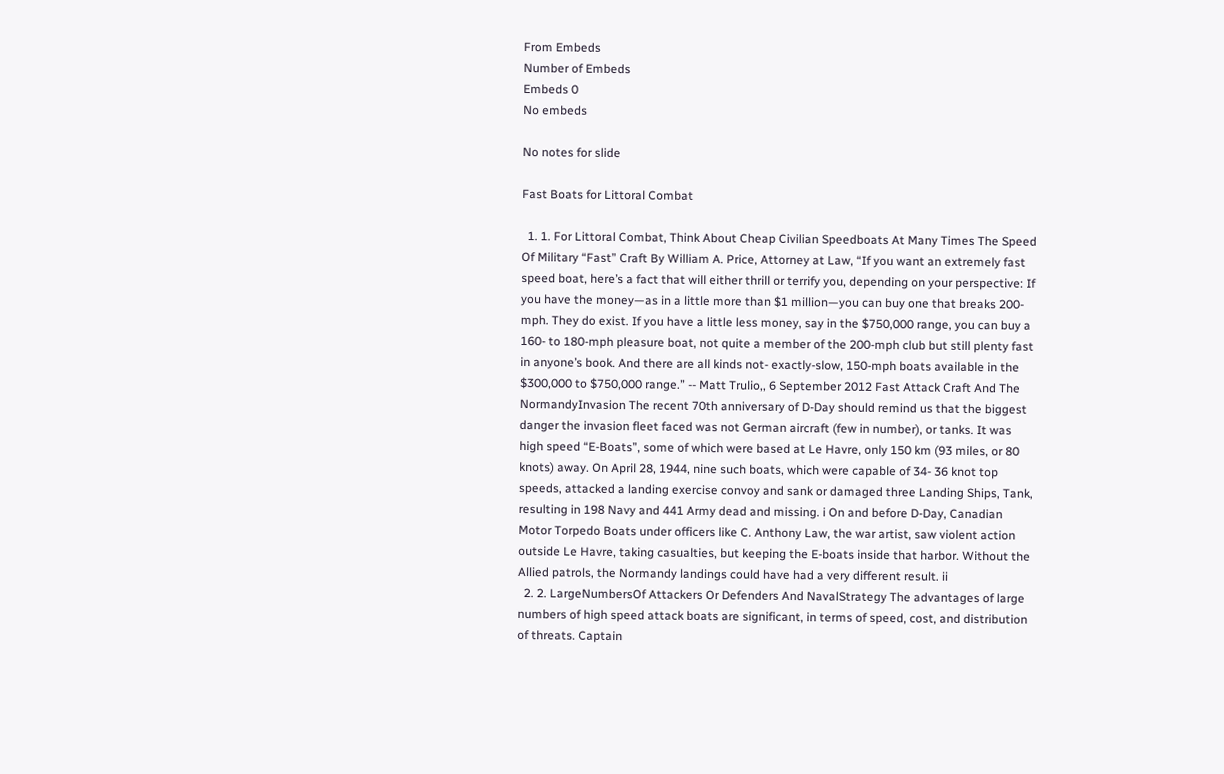From Embeds
Number of Embeds
Embeds 0
No embeds

No notes for slide

Fast Boats for Littoral Combat

  1. 1. For Littoral Combat, Think About Cheap Civilian Speedboats At Many Times The Speed Of Military “Fast” Craft By William A. Price, Attorney at Law, “If you want an extremely fast speed boat, here’s a fact that will either thrill or terrify you, depending on your perspective: If you have the money—as in a little more than $1 million—you can buy one that breaks 200-mph. They do exist. If you have a little less money, say in the $750,000 range, you can buy a 160- to 180-mph pleasure boat, not quite a member of the 200-mph club but still plenty fast in anyone’s book. And there are all kinds not- exactly-slow, 150-mph boats available in the $300,000 to $750,000 range.” -- Matt Trulio,, 6 September 2012 Fast Attack Craft And The NormandyInvasion The recent 70th anniversary of D-Day should remind us that the biggest danger the invasion fleet faced was not German aircraft (few in number), or tanks. It was high speed “E-Boats”, some of which were based at Le Havre, only 150 km (93 miles, or 80 knots) away. On April 28, 1944, nine such boats, which were capable of 34- 36 knot top speeds, attacked a landing exercise convoy and sank or damaged three Landing Ships, Tank, resulting in 198 Navy and 441 Army dead and missing. i On and before D-Day, Canadian Motor Torpedo Boats under officers like C. Anthony Law, the war artist, saw violent action outside Le Havre, taking casualties, but keeping the E-boats inside that harbor. Without the Allied patrols, the Normandy landings could have had a very different result. ii
  2. 2. LargeNumbersOf Attackers Or Defenders And NavalStrategy The advantages of large numbers of high speed attack boats are significant, in terms of speed, cost, and distribution of threats. Captain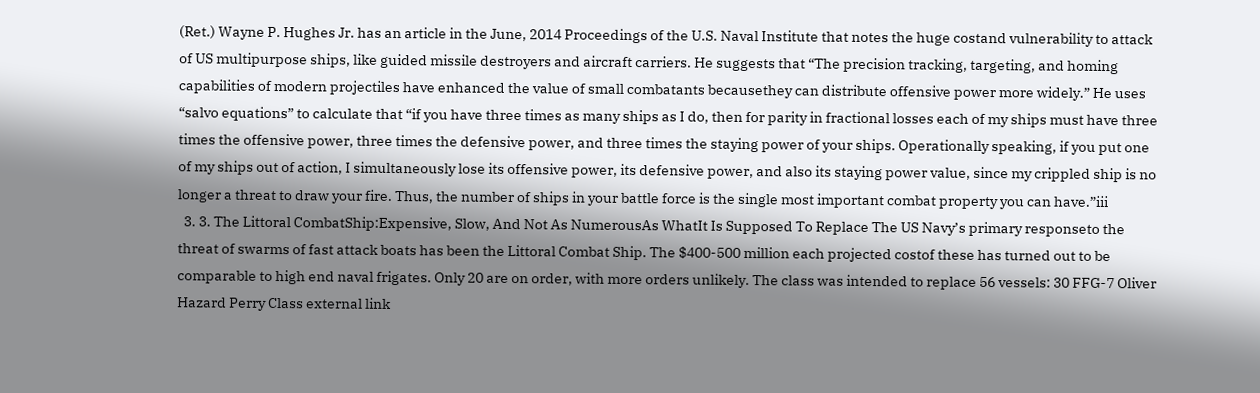(Ret.) Wayne P. Hughes Jr. has an article in the June, 2014 Proceedings of the U.S. Naval Institute that notes the huge costand vulnerability to attack of US multipurpose ships, like guided missile destroyers and aircraft carriers. He suggests that “The precision tracking, targeting, and homing capabilities of modern projectiles have enhanced the value of small combatants becausethey can distribute offensive power more widely.” He uses “salvo equations” to calculate that “if you have three times as many ships as I do, then for parity in fractional losses each of my ships must have three times the offensive power, three times the defensive power, and three times the staying power of your ships. Operationally speaking, if you put one of my ships out of action, I simultaneously lose its offensive power, its defensive power, and also its staying power value, since my crippled ship is no longer a threat to draw your fire. Thus, the number of ships in your battle force is the single most important combat property you can have.”iii
  3. 3. The Littoral CombatShip:Expensive, Slow, And Not As NumerousAs WhatIt Is Supposed To Replace The US Navy’s primary responseto the threat of swarms of fast attack boats has been the Littoral Combat Ship. The $400-500 million each projected costof these has turned out to be comparable to high end naval frigates. Only 20 are on order, with more orders unlikely. The class was intended to replace 56 vessels: 30 FFG-7 Oliver Hazard Perry Class external link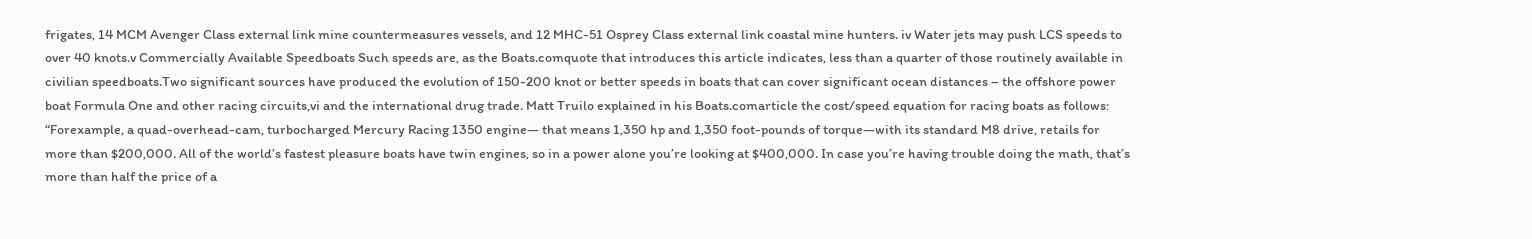frigates, 14 MCM Avenger Class external link mine countermeasures vessels, and 12 MHC-51 Osprey Class external link coastal mine hunters. iv Water jets may push LCS speeds to over 40 knots.v Commercially Available Speedboats Such speeds are, as the Boats.comquote that introduces this article indicates, less than a quarter of those routinely available in civilian speedboats.Two significant sources have produced the evolution of 150-200 knot or better speeds in boats that can cover significant ocean distances – the offshore power boat Formula One and other racing circuits,vi and the international drug trade. Matt Truilo explained in his Boats.comarticle the cost/speed equation for racing boats as follows: “Forexample, a quad-overhead-cam, turbocharged Mercury Racing 1350 engine— that means 1,350 hp and 1,350 foot-pounds of torque—with its standard M8 drive, retails for more than $200,000. All of the world’s fastest pleasure boats have twin engines, so in a power alone you’re looking at $400,000. In case you’re having trouble doing the math, that’s more than half the price of a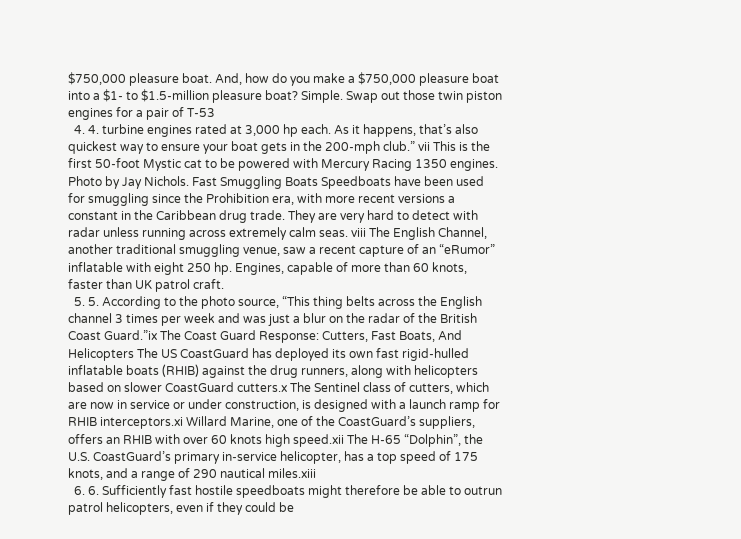$750,000 pleasure boat. And, how do you make a $750,000 pleasure boat into a $1- to $1.5-million pleasure boat? Simple. Swap out those twin piston engines for a pair of T-53
  4. 4. turbine engines rated at 3,000 hp each. As it happens, that’s also quickest way to ensure your boat gets in the 200-mph club.” vii This is the first 50-foot Mystic cat to be powered with Mercury Racing 1350 engines. Photo by Jay Nichols. Fast Smuggling Boats Speedboats have been used for smuggling since the Prohibition era, with more recent versions a constant in the Caribbean drug trade. They are very hard to detect with radar unless running across extremely calm seas. viii The English Channel, another traditional smuggling venue, saw a recent capture of an “eRumor” inflatable with eight 250 hp. Engines, capable of more than 60 knots, faster than UK patrol craft.
  5. 5. According to the photo source, “This thing belts across the English channel 3 times per week and was just a blur on the radar of the British Coast Guard.”ix The Coast Guard Response: Cutters, Fast Boats, And Helicopters The US CoastGuard has deployed its own fast rigid-hulled inflatable boats (RHIB) against the drug runners, along with helicopters based on slower CoastGuard cutters.x The Sentinel class of cutters, which are now in service or under construction, is designed with a launch ramp for RHIB interceptors.xi Willard Marine, one of the CoastGuard’s suppliers, offers an RHIB with over 60 knots high speed.xii The H-65 “Dolphin”, the U.S. CoastGuard’s primary in-service helicopter, has a top speed of 175 knots, and a range of 290 nautical miles.xiii
  6. 6. Sufficiently fast hostile speedboats might therefore be able to outrun patrol helicopters, even if they could be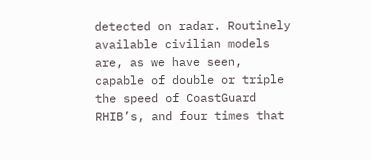detected on radar. Routinely available civilian models are, as we have seen, capable of double or triple the speed of CoastGuard RHIB’s, and four times that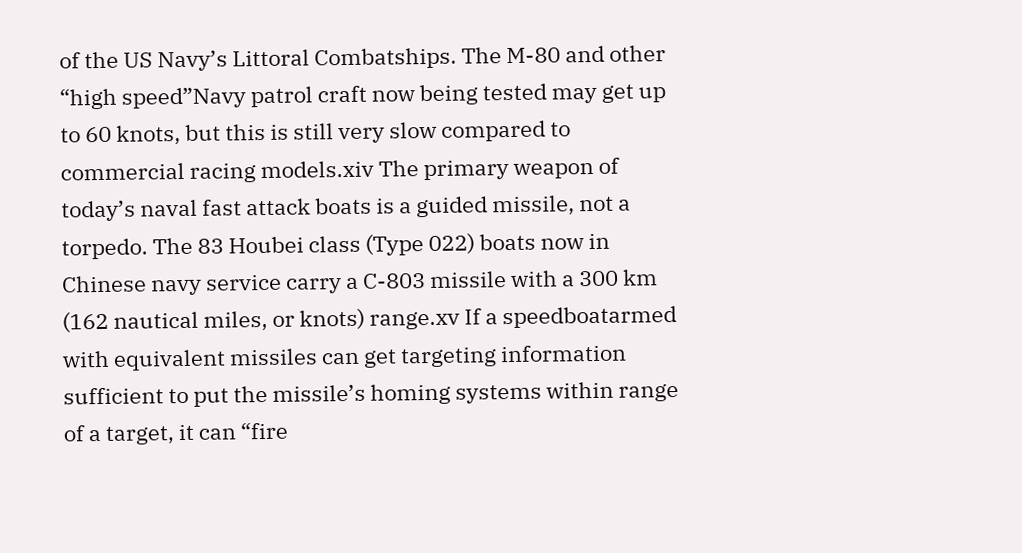of the US Navy’s Littoral Combatships. The M-80 and other “high speed”Navy patrol craft now being tested may get up to 60 knots, but this is still very slow compared to commercial racing models.xiv The primary weapon of today’s naval fast attack boats is a guided missile, not a torpedo. The 83 Houbei class (Type 022) boats now in Chinese navy service carry a C-803 missile with a 300 km (162 nautical miles, or knots) range.xv If a speedboatarmed with equivalent missiles can get targeting information sufficient to put the missile’s homing systems within range of a target, it can “fire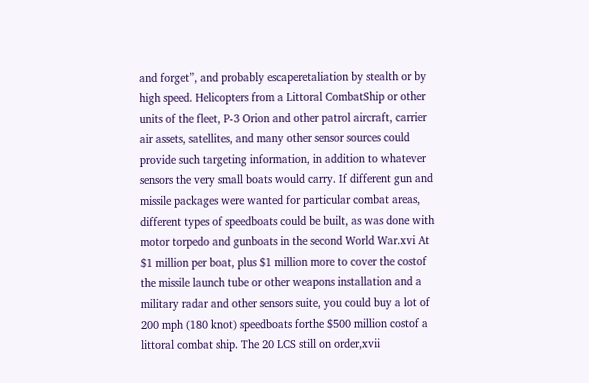and forget”, and probably escaperetaliation by stealth or by high speed. Helicopters from a Littoral CombatShip or other units of the fleet, P-3 Orion and other patrol aircraft, carrier air assets, satellites, and many other sensor sources could provide such targeting information, in addition to whatever sensors the very small boats would carry. If different gun and missile packages were wanted for particular combat areas, different types of speedboats could be built, as was done with motor torpedo and gunboats in the second World War.xvi At $1 million per boat, plus $1 million more to cover the costof the missile launch tube or other weapons installation and a military radar and other sensors suite, you could buy a lot of 200 mph (180 knot) speedboats forthe $500 million costof a littoral combat ship. The 20 LCS still on order,xvii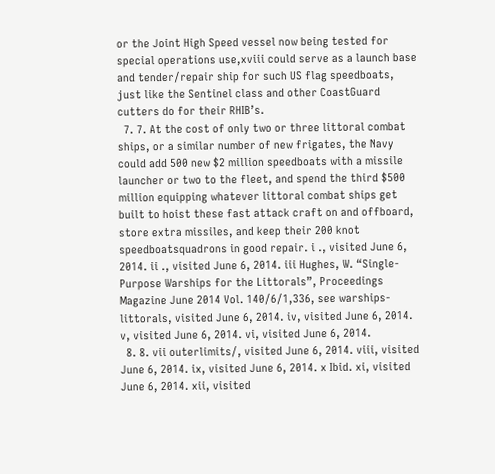or the Joint High Speed vessel now being tested for special operations use,xviii could serve as a launch base and tender/repair ship for such US flag speedboats, just like the Sentinel class and other CoastGuard cutters do for their RHIB’s.
  7. 7. At the cost of only two or three littoral combat ships, or a similar number of new frigates, the Navy could add 500 new $2 million speedboats with a missile launcher or two to the fleet, and spend the third $500 million equipping whatever littoral combat ships get built to hoist these fast attack craft on and offboard, store extra missiles, and keep their 200 knot speedboatsquadrons in good repair. i ., visited June 6, 2014. ii ., visited June 6, 2014. iii Hughes, W. “Single-Purpose Warships for the Littorals”, Proceedings Magazine June 2014 Vol. 140/6/1,336, see warships-littorals, visited June 6, 2014. iv, visited June 6, 2014. v, visited June 6, 2014. vi, visited June 6, 2014.
  8. 8. vii outerlimits/, visited June 6, 2014. viii, visited June 6, 2014. ix, visited June 6, 2014. x Ibid. xi, visited June 6, 2014. xii, visited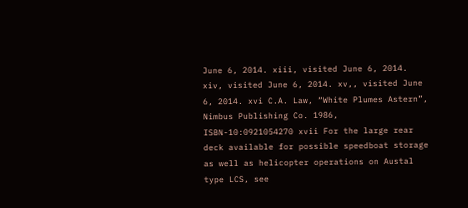June 6, 2014. xiii, visited June 6, 2014. xiv, visited June 6, 2014. xv,, visited June 6, 2014. xvi C.A. Law, “White Plumes Astern”, Nimbus Publishing Co. 1986, ISBN-10:0921054270 xvii For the large rear deck available for possible speedboat storage as well as helicopter operations on Austal type LCS, see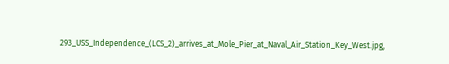293_USS_Independence_(LCS_2)_arrives_at_Mole_Pier_at_Naval_Air_Station_Key_West.jpg,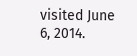visited June 6, 2014.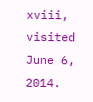xviii, visited June 6, 2014.